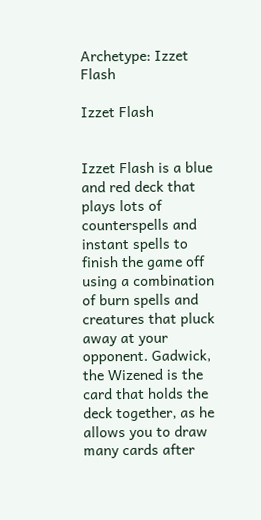Archetype: Izzet Flash

Izzet Flash


Izzet Flash is a blue and red deck that plays lots of counterspells and instant spells to finish the game off using a combination of burn spells and creatures that pluck away at your opponent. Gadwick, the Wizened is the card that holds the deck together, as he allows you to draw many cards after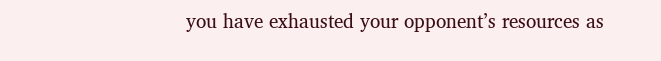you have exhausted your opponent’s resources as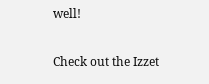well!

Check out the Izzet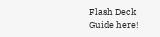Flash Deck Guide here!